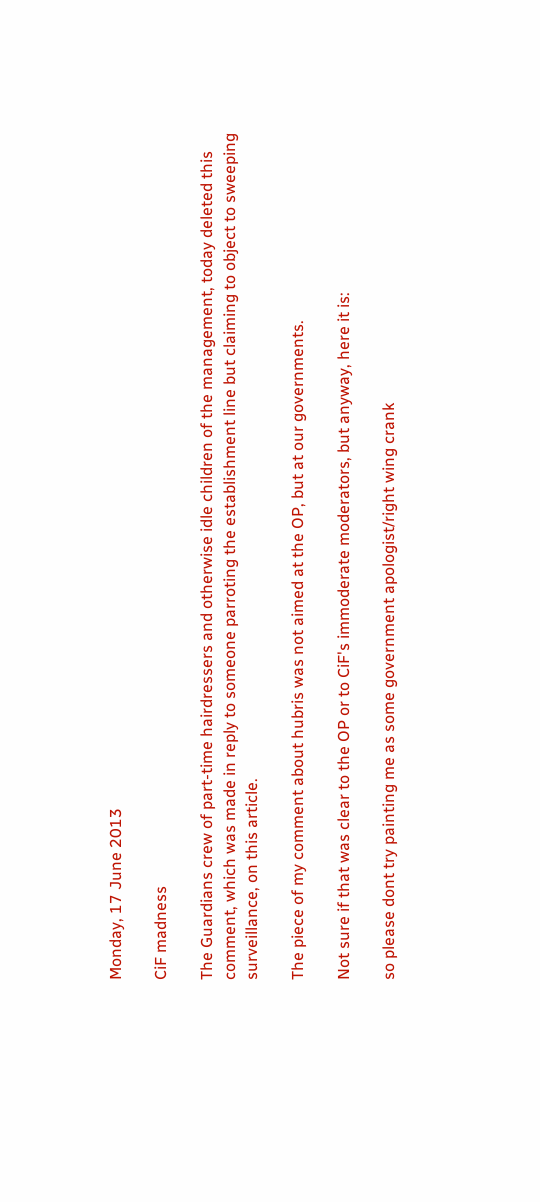Monday, 17 June 2013

CiF madness

The Guardians crew of part-time hairdressers and otherwise idle children of the management, today deleted this comment, which was made in reply to someone parroting the establishment line but claiming to object to sweeping surveillance, on this article.

The piece of my comment about hubris was not aimed at the OP, but at our governments.

Not sure if that was clear to the OP or to CiF's immoderate moderators, but anyway, here it is:

so please dont try painting me as some government apologist/right wing crank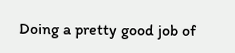Doing a pretty good job of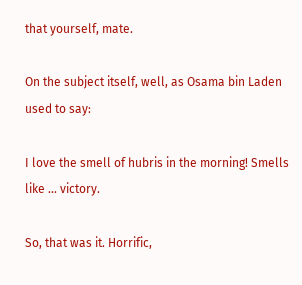that yourself, mate.

On the subject itself, well, as Osama bin Laden used to say:

I love the smell of hubris in the morning! Smells like ... victory.

So, that was it. Horrific,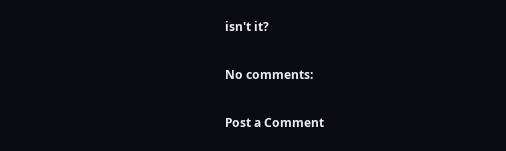isn't it?

No comments:

Post a Comment